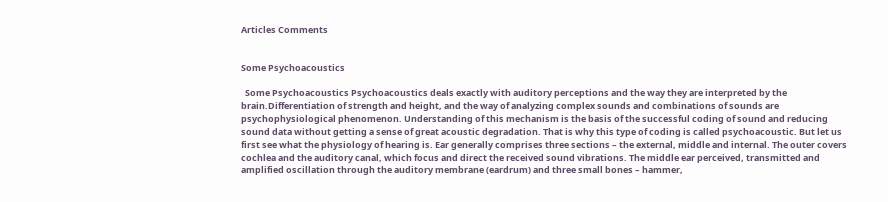Articles Comments


Some Psychoacoustics

  Some Psychoacoustics Psychoacoustics deals exactly with auditory perceptions and the way they are interpreted by the brain.Differentiation of strength and height, and the way of analyzing complex sounds and combinations of sounds are psychophysiological phenomenon. Understanding of this mechanism is the basis of the successful coding of sound and reducing sound data without getting a sense of great acoustic degradation. That is why this type of coding is called psychoacoustic. But let us first see what the physiology of hearing is. Ear generally comprises three sections – the external, middle and internal. The outer covers cochlea and the auditory canal, which focus and direct the received sound vibrations. The middle ear perceived, transmitted and amplified oscillation through the auditory membrane (eardrum) and three small bones – hammer,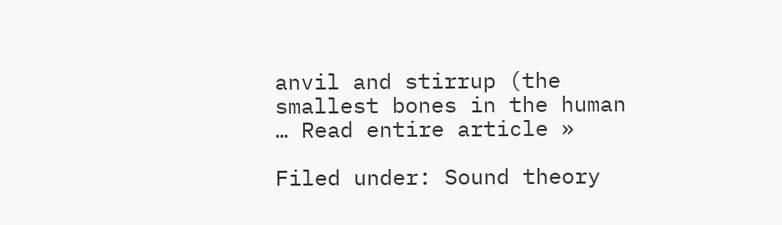anvil and stirrup (the smallest bones in the human … Read entire article »

Filed under: Sound theory